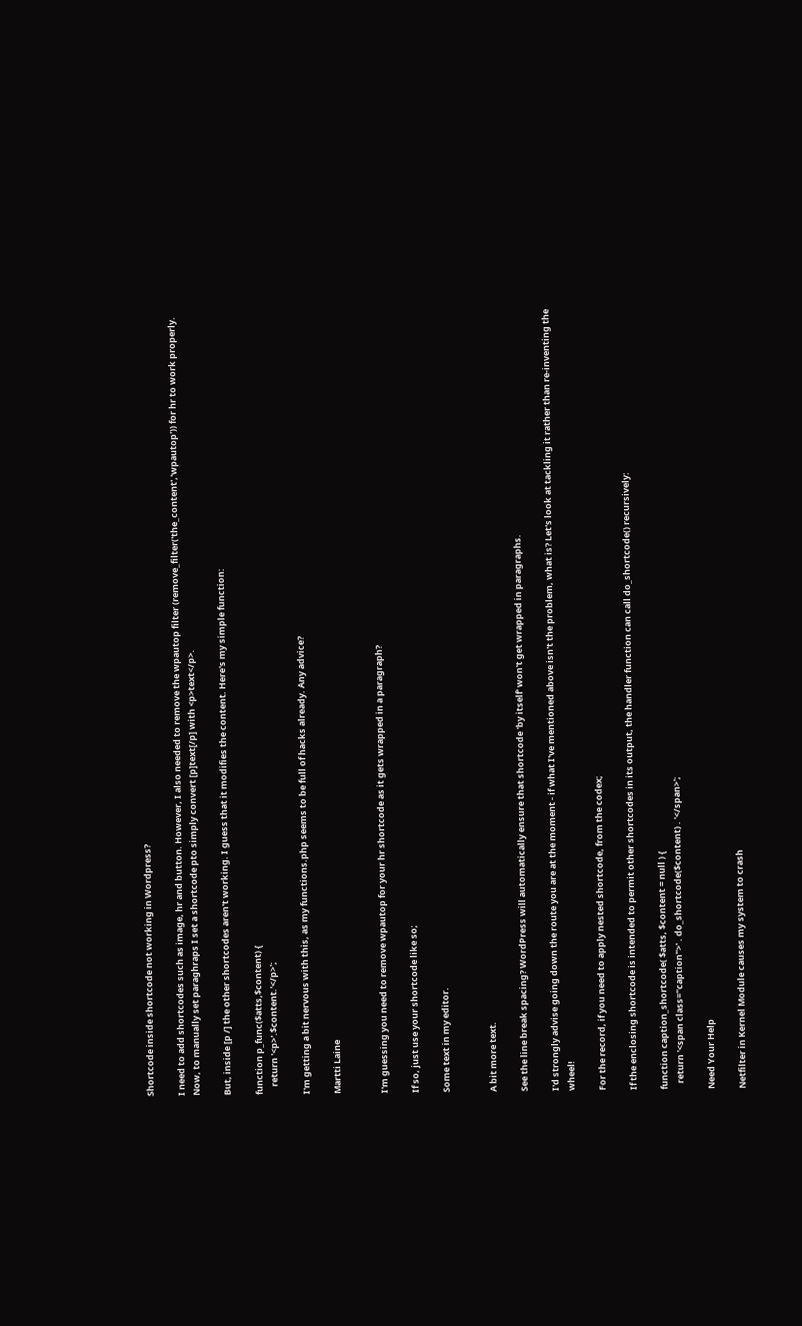Shortcode inside shortcode not working in Wordpress?

I need to add shortcodes such as image, hr and button. However, I also needed to remove the wpautop filter (remove_filter('the_content','wpautop')) for hr to work properly. Now, to manually set paraghraps I set a shortcode pto simply convert [p]text[/p] with <p>text</p>.

But, inside [p /] the other shortcodes aren't working. I guess that it modifies the content. Here's my simple function:

function p_func($atts,$content) {
    return '<p>'.$content.'</p>';

I'm getting a bit nervous with this, as my functions.php seems to be full of hacks already. Any advice?

Martti Laine


I'm guessing you need to remove wpautop for your hr shortcode as it gets wrapped in a paragraph?

If so, just use your shortcode like so;

Some text in my editor.


A bit more text.

See the line break spacing? WordPress will automatically ensure that shortcode 'by itself' won't get wrapped in paragraphs.

I'd strongly advise going down the route you are at the moment - if what I've mentioned above isn't the problem, what is? Let's look at tackling it rather than re-inventing the wheel!

For the record, if you need to apply nested shortcode, from the codex;

If the enclosing shortcode is intended to permit other shortcodes in its output, the handler function can call do_shortcode() recursively:

function caption_shortcode( $atts, $content = null ) {
   return '<span class="caption">' . do_shortcode($content) . '</span>';

Need Your Help

Netfilter in Kernel Module causes my system to crash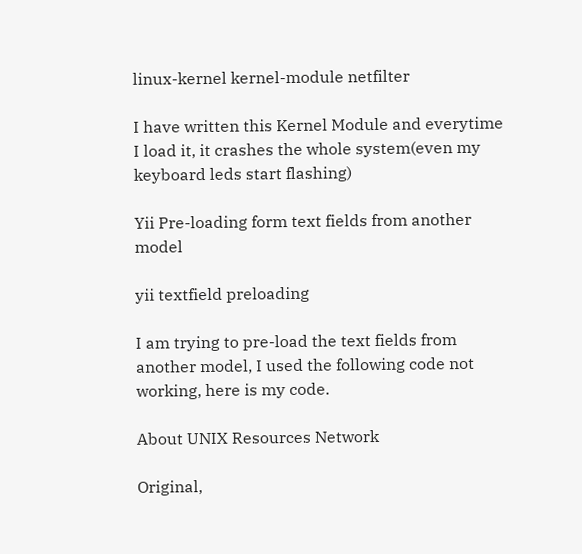linux-kernel kernel-module netfilter

I have written this Kernel Module and everytime I load it, it crashes the whole system(even my keyboard leds start flashing)

Yii Pre-loading form text fields from another model

yii textfield preloading

I am trying to pre-load the text fields from another model, I used the following code not working, here is my code.

About UNIX Resources Network

Original,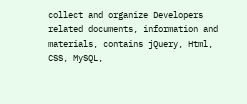collect and organize Developers related documents, information and materials, contains jQuery, Html, CSS, MySQL,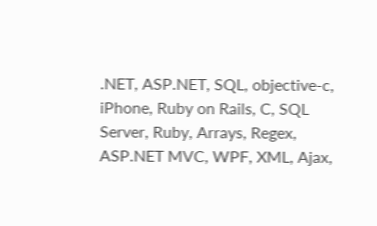.NET, ASP.NET, SQL, objective-c, iPhone, Ruby on Rails, C, SQL Server, Ruby, Arrays, Regex, ASP.NET MVC, WPF, XML, Ajax,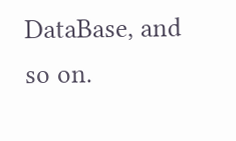DataBase, and so on.